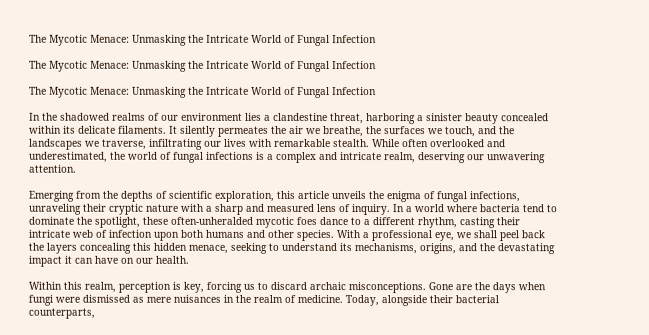The Mycotic Menace: Unmasking the Intricate World of Fungal Infection

The Mycotic Menace: Unmasking the Intricate World of Fungal Infection

The Mycotic Menace: Unmasking the Intricate World of Fungal Infection

In the shadowed realms of our environment lies a clandestine threat, harboring a sinister beauty concealed within its delicate filaments. It silently permeates the air we breathe, the surfaces we touch, and the landscapes we traverse, infiltrating our lives with remarkable stealth. While often overlooked and underestimated, the world of fungal infections is a complex and intricate realm, deserving our unwavering attention.

Emerging from the depths of scientific exploration, this article unveils the enigma of fungal infections, unraveling their cryptic nature with a sharp and measured lens of inquiry. In a world where bacteria tend to dominate the spotlight, these often-unheralded mycotic foes dance to a different rhythm, casting their intricate web of infection upon both humans and other species. With a professional eye, we shall peel back the layers concealing this hidden menace, seeking to understand its mechanisms, origins, and the devastating impact it can have on our health.

Within this realm, perception is key, forcing us to discard archaic misconceptions. Gone are the days when fungi were dismissed as mere nuisances in the realm of medicine. Today, alongside their bacterial counterparts,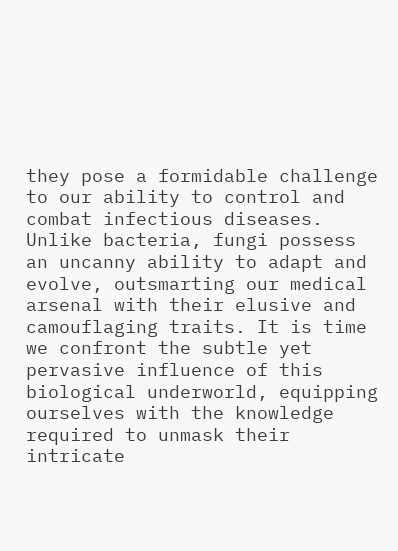they pose a formidable challenge to our ability to control and combat infectious diseases. Unlike bacteria, fungi possess an uncanny ability to adapt and evolve, outsmarting our medical arsenal with their elusive and camouflaging traits. It is time we confront the subtle yet pervasive influence of this biological underworld, equipping ourselves with the knowledge required to unmask their intricate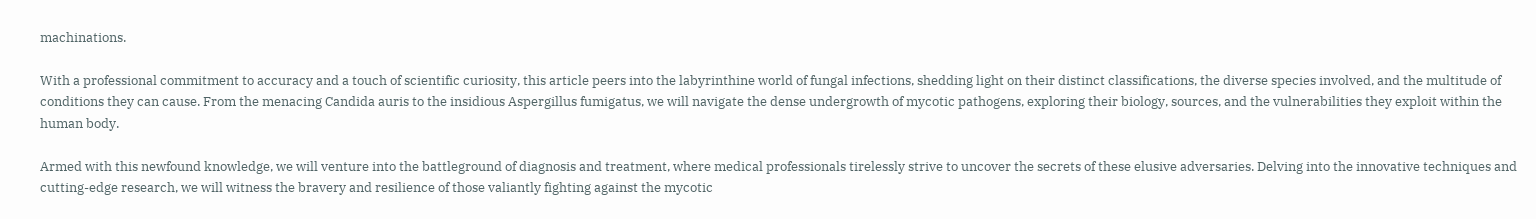machinations.

With a professional commitment to accuracy and a touch of scientific curiosity, this article peers into the labyrinthine world of fungal infections, shedding light on their distinct classifications, the diverse species involved, and the multitude of conditions they can cause. From the menacing Candida auris to the insidious Aspergillus fumigatus, we will navigate the dense undergrowth of mycotic pathogens, exploring their biology, sources, and the vulnerabilities they exploit within the human body.

Armed with this newfound knowledge, we will venture into the battleground of diagnosis and treatment, where medical professionals tirelessly strive to uncover the secrets of these elusive adversaries. Delving into the innovative techniques and cutting-edge research, we will witness the bravery and resilience of those valiantly fighting against the mycotic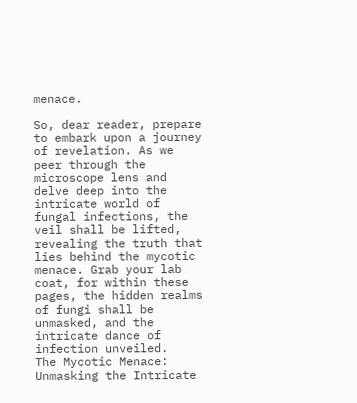menace.

So, dear reader, prepare to embark upon a journey of revelation. As we peer through the microscope lens and delve deep into the intricate world of fungal infections, the veil shall be lifted, revealing the truth that lies behind the mycotic menace. Grab your lab coat, for within these pages, the hidden realms of fungi shall be unmasked, and the intricate dance of infection unveiled.
The Mycotic Menace: Unmasking the Intricate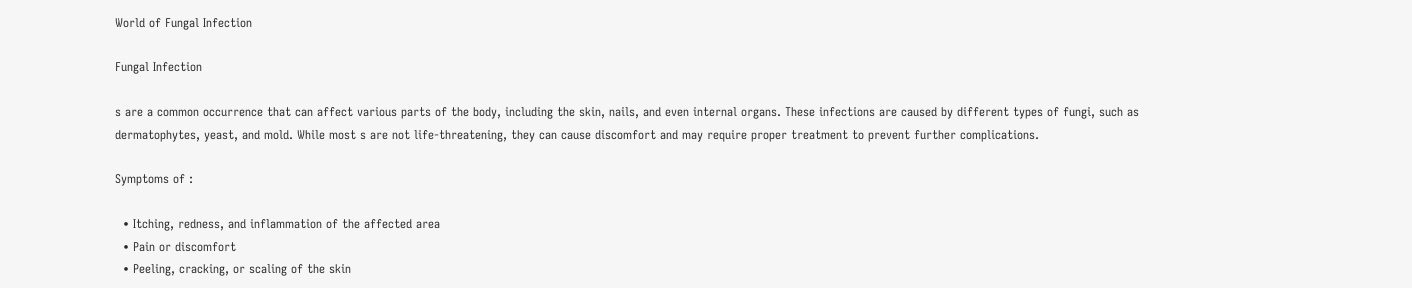World of Fungal Infection

Fungal Infection

s are a common occurrence that can affect various parts of the body, including the skin, nails, and even internal organs. These infections are caused by different types of fungi, such as dermatophytes, yeast, and mold. While most s are not life-threatening, they can cause discomfort and may require proper treatment to prevent further complications.

Symptoms of :

  • Itching, redness, and inflammation of the affected area
  • Pain or discomfort
  • Peeling, cracking, or scaling of the skin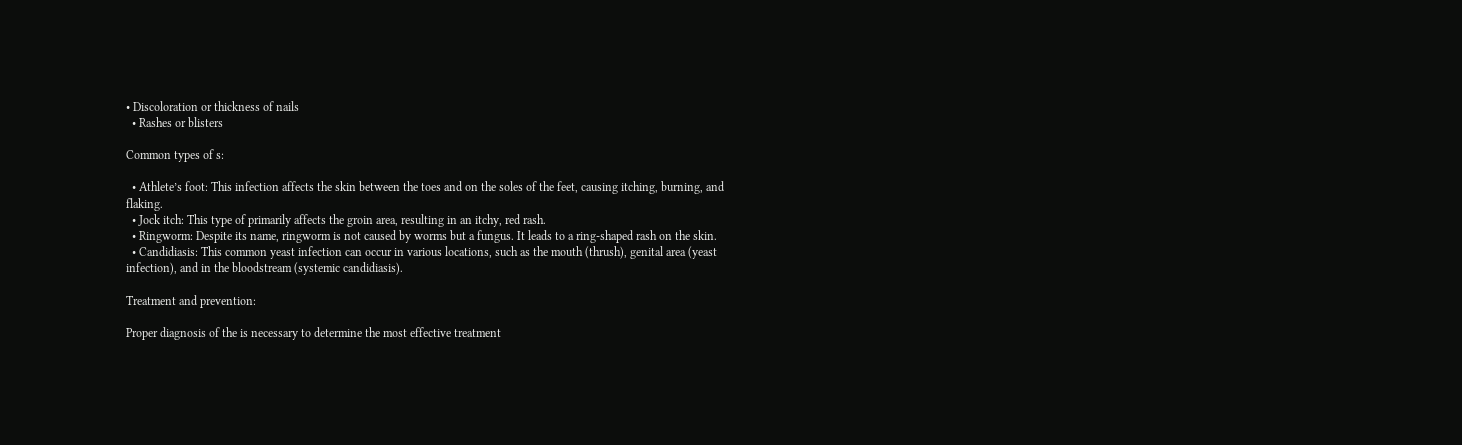• Discoloration or thickness of nails
  • Rashes or blisters

Common types of s:

  • Athlete’s foot: This infection affects the skin between the toes and on the soles of the feet, causing itching, burning, and flaking.
  • Jock itch: This type of primarily affects the groin area, resulting in an itchy, red rash.
  • Ringworm: Despite its name, ringworm is not caused by worms but a fungus. It leads to a ring-shaped rash on the skin.
  • Candidiasis: This common yeast infection can occur in various locations, such as the mouth (thrush), genital area (yeast infection), and in the bloodstream (systemic candidiasis).

Treatment and prevention:

Proper diagnosis of the is necessary to determine the most effective treatment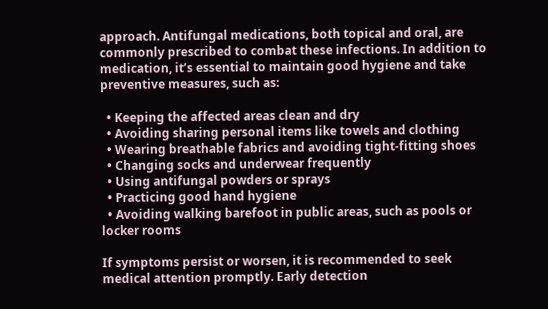approach. Antifungal medications, both topical and oral, are commonly prescribed to combat these infections. In addition to medication, it’s essential to maintain good hygiene and take preventive measures, such as:

  • Keeping the affected areas clean and dry
  • Avoiding sharing personal items like towels and clothing
  • Wearing breathable fabrics and avoiding tight-fitting shoes
  • Changing socks and underwear frequently
  • Using antifungal powders or sprays
  • Practicing good hand hygiene
  • Avoiding walking barefoot in public areas, such as pools or locker rooms

If symptoms persist or worsen, it is recommended to seek medical attention promptly. Early detection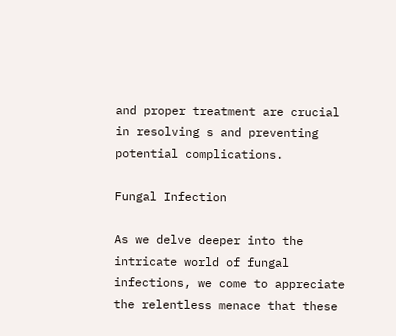and proper treatment are crucial in resolving s and preventing potential complications.

Fungal Infection

As we delve deeper into the intricate world of fungal infections, we come to appreciate the relentless menace that these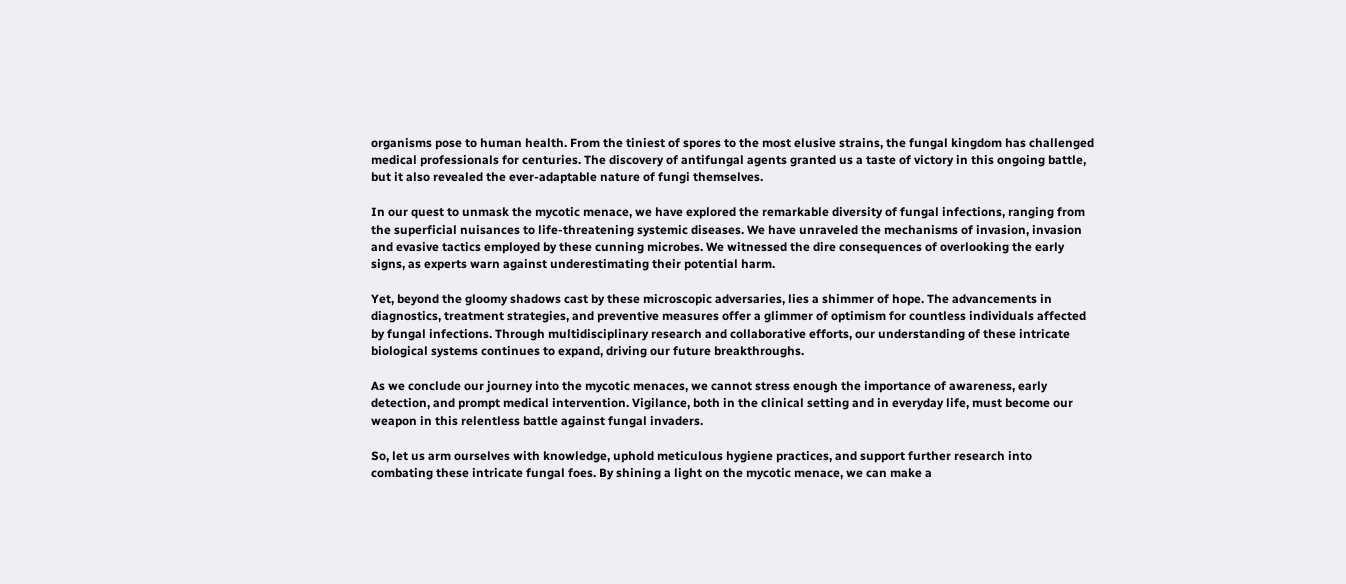organisms pose to human health. From the tiniest of spores to the most elusive strains, the fungal kingdom has challenged medical professionals for centuries. The discovery of antifungal agents granted us a taste of victory in this ongoing battle, but it also revealed the ever-adaptable nature of fungi themselves.

In our quest to unmask the mycotic menace, we have explored the remarkable diversity of fungal infections, ranging from the superficial nuisances to life-threatening systemic diseases. We have unraveled the mechanisms of invasion, invasion and evasive tactics employed by these cunning microbes. We witnessed the dire consequences of overlooking the early signs, as experts warn against underestimating their potential harm.

Yet, beyond the gloomy shadows cast by these microscopic adversaries, lies a shimmer of hope. The advancements in diagnostics, treatment strategies, and preventive measures offer a glimmer of optimism for countless individuals affected by fungal infections. Through multidisciplinary research and collaborative efforts, our understanding of these intricate biological systems continues to expand, driving our future breakthroughs.

As we conclude our journey into the mycotic menaces, we cannot stress enough the importance of awareness, early detection, and prompt medical intervention. Vigilance, both in the clinical setting and in everyday life, must become our weapon in this relentless battle against fungal invaders.

So, let us arm ourselves with knowledge, uphold meticulous hygiene practices, and support further research into combating these intricate fungal foes. By shining a light on the mycotic menace, we can make a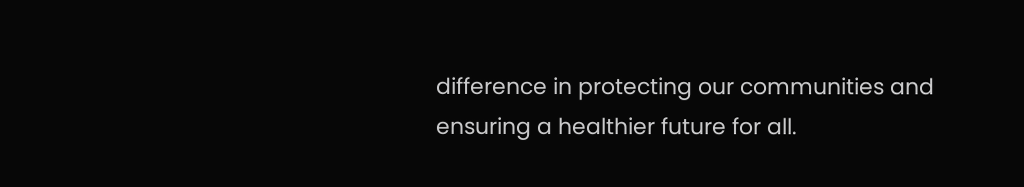difference in protecting our communities and ensuring a healthier future for all.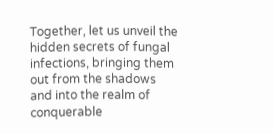Together, let us unveil the hidden secrets of fungal infections, bringing them out from the shadows and into the realm of conquerable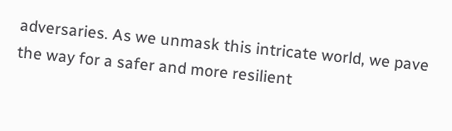adversaries. As we unmask this intricate world, we pave the way for a safer and more resilient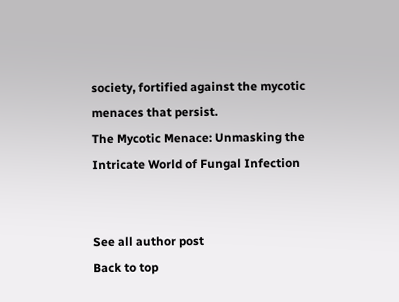society, fortified against the mycotic menaces that persist.
The Mycotic Menace: Unmasking the Intricate World of Fungal Infection


See all author post
Back to top